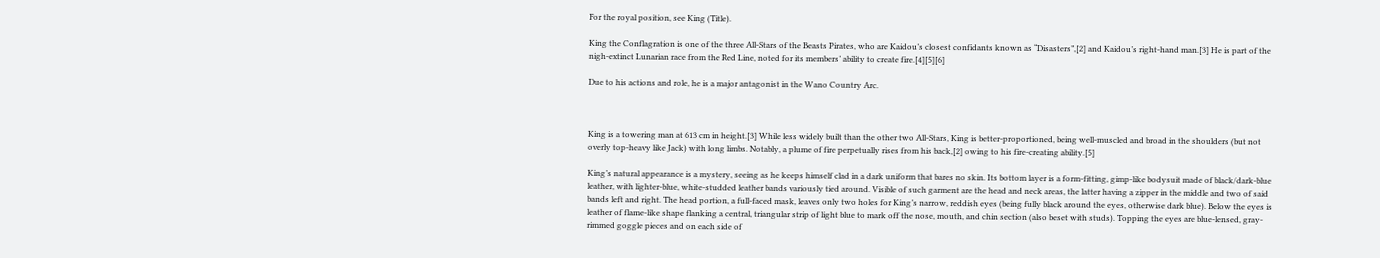For the royal position, see King (Title).

King the Conflagration is one of the three All-Stars of the Beasts Pirates, who are Kaidou’s closest confidants known as “Disasters”,[2] and Kaidou’s right-hand man.[3] He is part of the nigh-extinct Lunarian race from the Red Line, noted for its members’ ability to create fire.[4][5][6]

Due to his actions and role, he is a major antagonist in the Wano Country Arc.



King is a towering man at 613 cm in height.[3] While less widely built than the other two All-Stars, King is better-proportioned, being well-muscled and broad in the shoulders (but not overly top-heavy like Jack) with long limbs. Notably, a plume of fire perpetually rises from his back,[2] owing to his fire-creating ability.[5]

King’s natural appearance is a mystery, seeing as he keeps himself clad in a dark uniform that bares no skin. Its bottom layer is a form-fitting, gimp-like bodysuit made of black/dark-blue leather, with lighter-blue, white-studded leather bands variously tied around. Visible of such garment are the head and neck areas, the latter having a zipper in the middle and two of said bands left and right. The head portion, a full-faced mask, leaves only two holes for King’s narrow, reddish eyes (being fully black around the eyes, otherwise dark blue). Below the eyes is leather of flame-like shape flanking a central, triangular strip of light blue to mark off the nose, mouth, and chin section (also beset with studs). Topping the eyes are blue-lensed, gray-rimmed goggle pieces and on each side of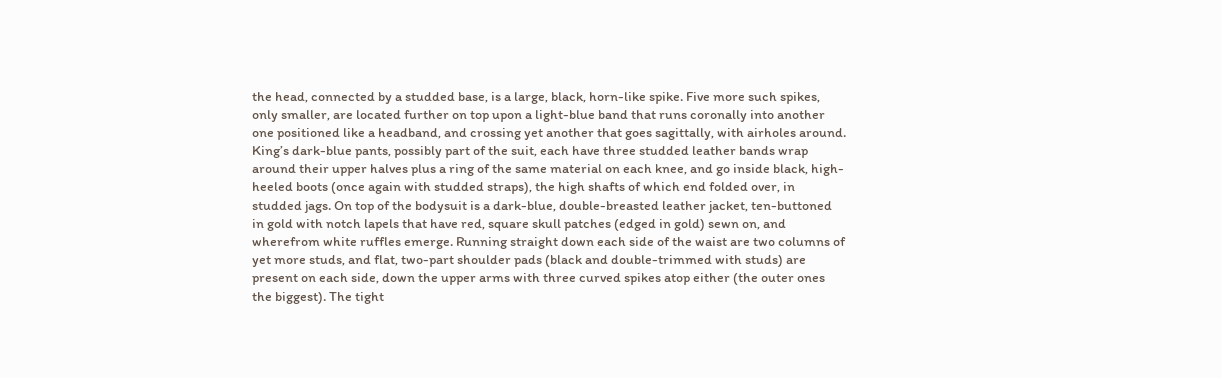the head, connected by a studded base, is a large, black, horn-like spike. Five more such spikes, only smaller, are located further on top upon a light-blue band that runs coronally into another one positioned like a headband, and crossing yet another that goes sagittally, with airholes around. King’s dark-blue pants, possibly part of the suit, each have three studded leather bands wrap around their upper halves plus a ring of the same material on each knee, and go inside black, high-heeled boots (once again with studded straps), the high shafts of which end folded over, in studded jags. On top of the bodysuit is a dark-blue, double-breasted leather jacket, ten-buttoned in gold with notch lapels that have red, square skull patches (edged in gold) sewn on, and wherefrom white ruffles emerge. Running straight down each side of the waist are two columns of yet more studs, and flat, two-part shoulder pads (black and double-trimmed with studs) are present on each side, down the upper arms with three curved spikes atop either (the outer ones the biggest). The tight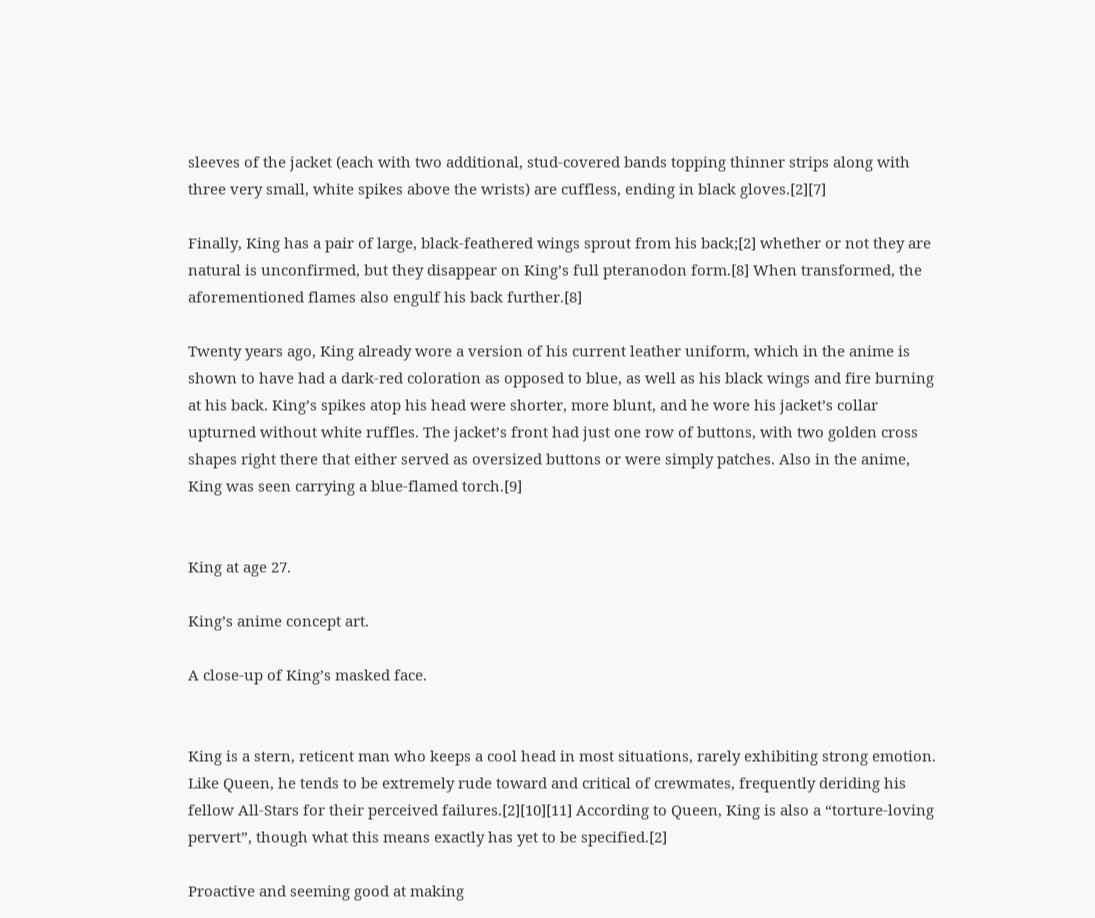sleeves of the jacket (each with two additional, stud-covered bands topping thinner strips along with three very small, white spikes above the wrists) are cuffless, ending in black gloves.[2][7]

Finally, King has a pair of large, black-feathered wings sprout from his back;[2] whether or not they are natural is unconfirmed, but they disappear on King’s full pteranodon form.[8] When transformed, the aforementioned flames also engulf his back further.[8]

Twenty years ago, King already wore a version of his current leather uniform, which in the anime is shown to have had a dark-red coloration as opposed to blue, as well as his black wings and fire burning at his back. King’s spikes atop his head were shorter, more blunt, and he wore his jacket’s collar upturned without white ruffles. The jacket’s front had just one row of buttons, with two golden cross shapes right there that either served as oversized buttons or were simply patches. Also in the anime, King was seen carrying a blue-flamed torch.[9]


King at age 27.

King’s anime concept art.

A close-up of King’s masked face.


King is a stern, reticent man who keeps a cool head in most situations, rarely exhibiting strong emotion. Like Queen, he tends to be extremely rude toward and critical of crewmates, frequently deriding his fellow All-Stars for their perceived failures.[2][10][11] According to Queen, King is also a “torture-loving pervert”, though what this means exactly has yet to be specified.[2]

Proactive and seeming good at making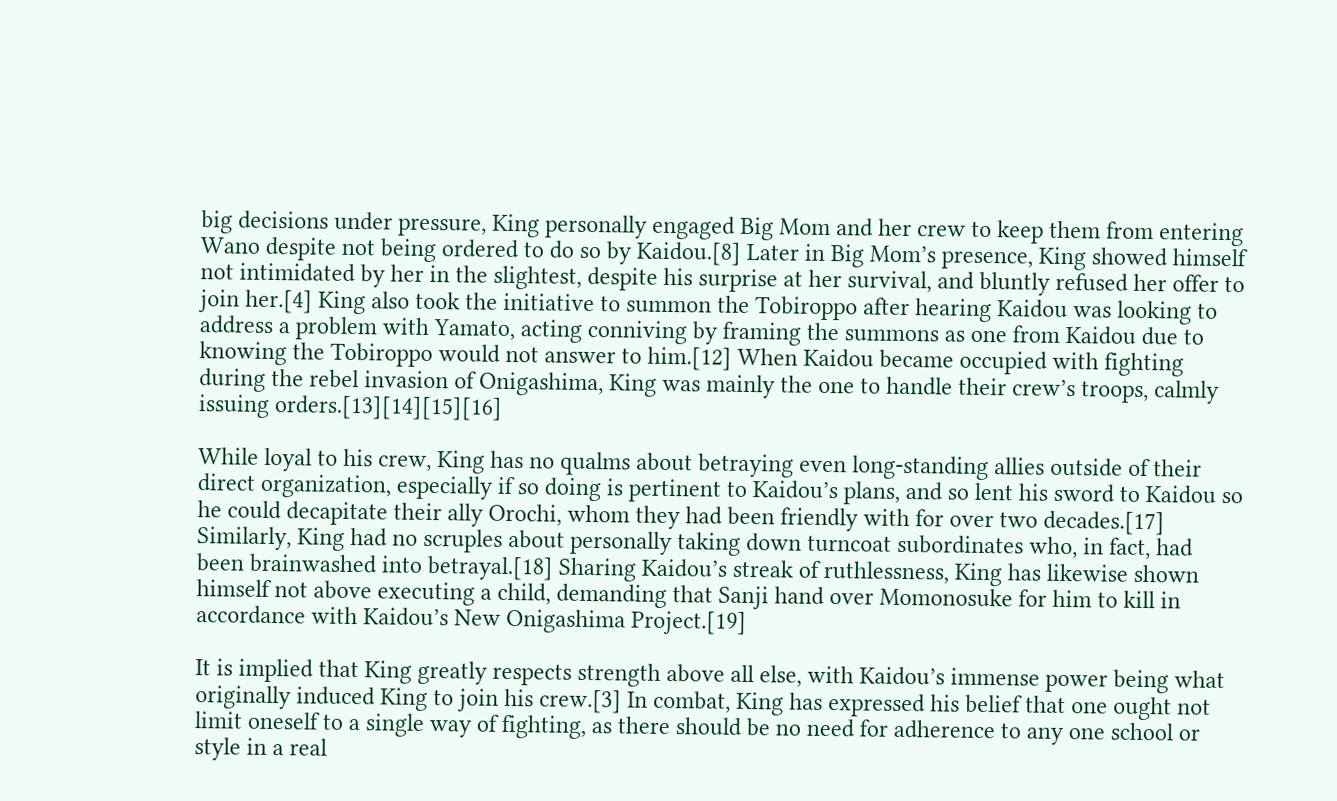big decisions under pressure, King personally engaged Big Mom and her crew to keep them from entering Wano despite not being ordered to do so by Kaidou.[8] Later in Big Mom’s presence, King showed himself not intimidated by her in the slightest, despite his surprise at her survival, and bluntly refused her offer to join her.[4] King also took the initiative to summon the Tobiroppo after hearing Kaidou was looking to address a problem with Yamato, acting conniving by framing the summons as one from Kaidou due to knowing the Tobiroppo would not answer to him.[12] When Kaidou became occupied with fighting during the rebel invasion of Onigashima, King was mainly the one to handle their crew’s troops, calmly issuing orders.[13][14][15][16]

While loyal to his crew, King has no qualms about betraying even long-standing allies outside of their direct organization, especially if so doing is pertinent to Kaidou’s plans, and so lent his sword to Kaidou so he could decapitate their ally Orochi, whom they had been friendly with for over two decades.[17] Similarly, King had no scruples about personally taking down turncoat subordinates who, in fact, had been brainwashed into betrayal.[18] Sharing Kaidou’s streak of ruthlessness, King has likewise shown himself not above executing a child, demanding that Sanji hand over Momonosuke for him to kill in accordance with Kaidou’s New Onigashima Project.[19]

It is implied that King greatly respects strength above all else, with Kaidou’s immense power being what originally induced King to join his crew.[3] In combat, King has expressed his belief that one ought not limit oneself to a single way of fighting, as there should be no need for adherence to any one school or style in a real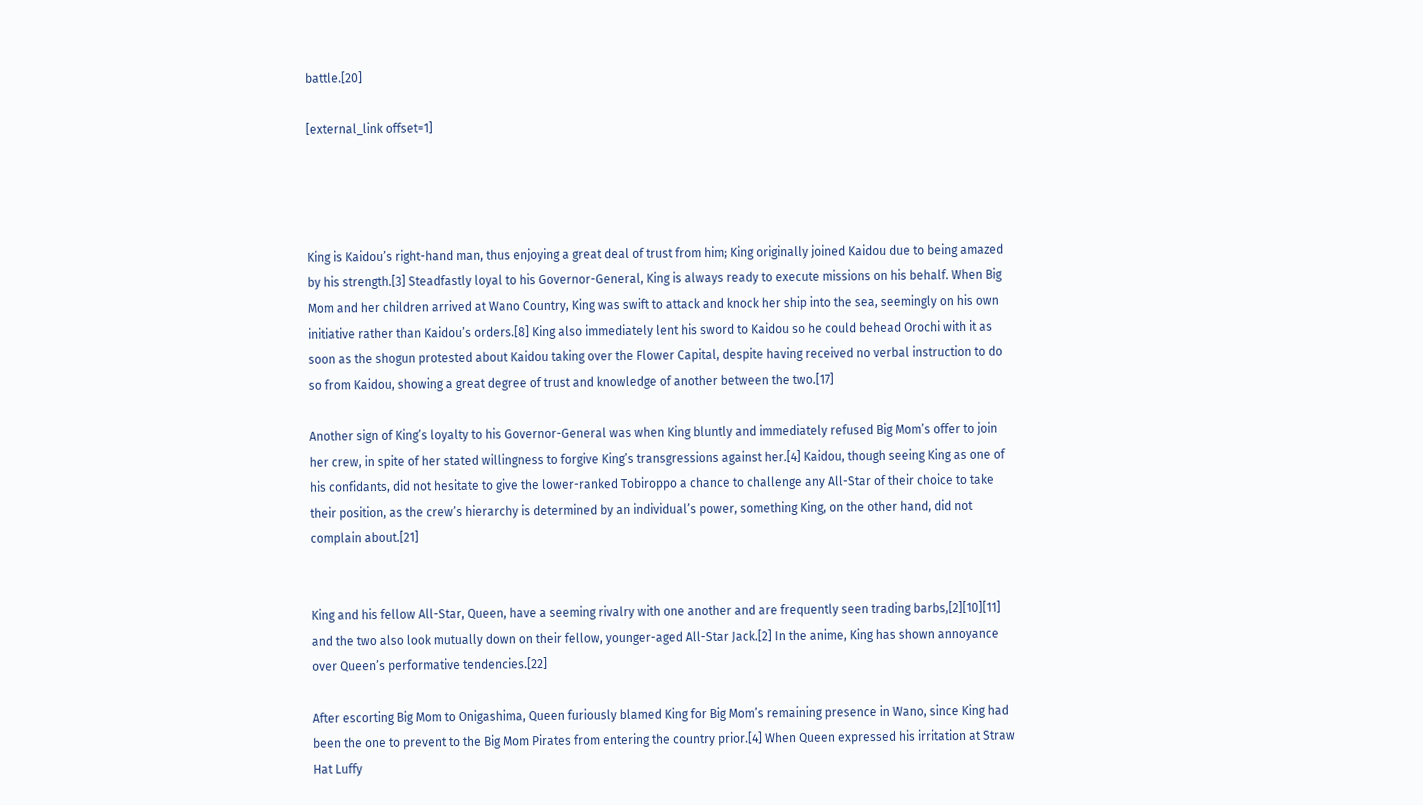battle.[20]

[external_link offset=1]




King is Kaidou’s right-hand man, thus enjoying a great deal of trust from him; King originally joined Kaidou due to being amazed by his strength.[3] Steadfastly loyal to his Governor-General, King is always ready to execute missions on his behalf. When Big Mom and her children arrived at Wano Country, King was swift to attack and knock her ship into the sea, seemingly on his own initiative rather than Kaidou’s orders.[8] King also immediately lent his sword to Kaidou so he could behead Orochi with it as soon as the shogun protested about Kaidou taking over the Flower Capital, despite having received no verbal instruction to do so from Kaidou, showing a great degree of trust and knowledge of another between the two.[17]

Another sign of King’s loyalty to his Governor-General was when King bluntly and immediately refused Big Mom’s offer to join her crew, in spite of her stated willingness to forgive King’s transgressions against her.[4] Kaidou, though seeing King as one of his confidants, did not hesitate to give the lower-ranked Tobiroppo a chance to challenge any All-Star of their choice to take their position, as the crew’s hierarchy is determined by an individual’s power, something King, on the other hand, did not complain about.[21]


King and his fellow All-Star, Queen, have a seeming rivalry with one another and are frequently seen trading barbs,[2][10][11] and the two also look mutually down on their fellow, younger-aged All-Star Jack.[2] In the anime, King has shown annoyance over Queen’s performative tendencies.[22]

After escorting Big Mom to Onigashima, Queen furiously blamed King for Big Mom’s remaining presence in Wano, since King had been the one to prevent to the Big Mom Pirates from entering the country prior.[4] When Queen expressed his irritation at Straw Hat Luffy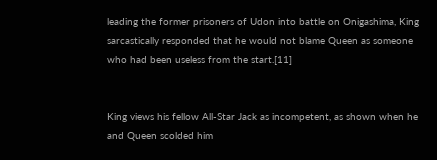leading the former prisoners of Udon into battle on Onigashima, King sarcastically responded that he would not blame Queen as someone who had been useless from the start.[11]


King views his fellow All-Star Jack as incompetent, as shown when he and Queen scolded him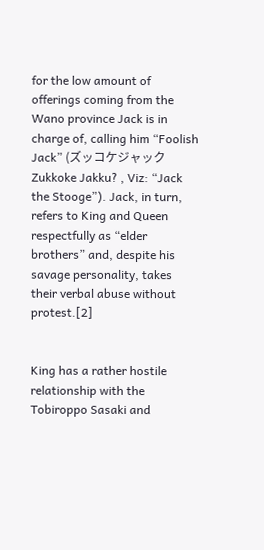for the low amount of offerings coming from the Wano province Jack is in charge of, calling him “Foolish Jack” (ズッコケジャック Zukkoke Jakku? , Viz: “Jack the Stooge”). Jack, in turn, refers to King and Queen respectfully as “elder brothers” and, despite his savage personality, takes their verbal abuse without protest.[2]


King has a rather hostile relationship with the Tobiroppo Sasaki and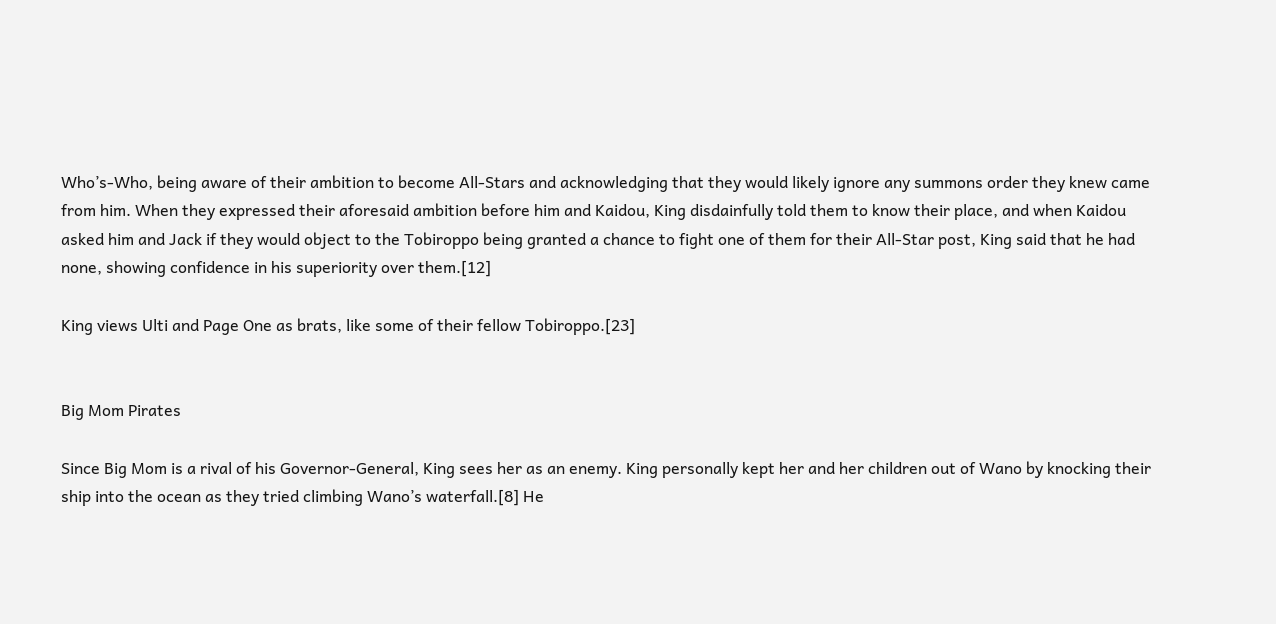Who’s-Who, being aware of their ambition to become All-Stars and acknowledging that they would likely ignore any summons order they knew came from him. When they expressed their aforesaid ambition before him and Kaidou, King disdainfully told them to know their place, and when Kaidou asked him and Jack if they would object to the Tobiroppo being granted a chance to fight one of them for their All-Star post, King said that he had none, showing confidence in his superiority over them.[12]

King views Ulti and Page One as brats, like some of their fellow Tobiroppo.[23]


Big Mom Pirates

Since Big Mom is a rival of his Governor-General, King sees her as an enemy. King personally kept her and her children out of Wano by knocking their ship into the ocean as they tried climbing Wano’s waterfall.[8] He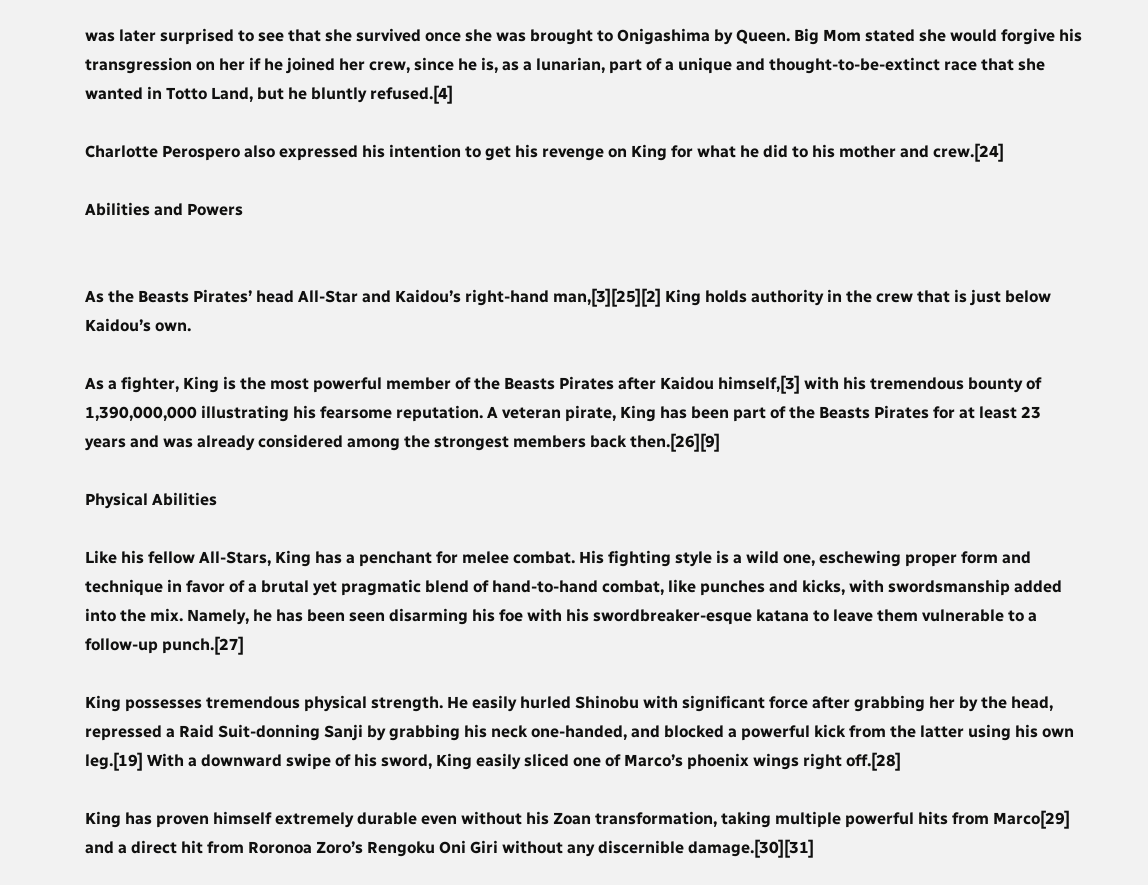was later surprised to see that she survived once she was brought to Onigashima by Queen. Big Mom stated she would forgive his transgression on her if he joined her crew, since he is, as a lunarian, part of a unique and thought-to-be-extinct race that she wanted in Totto Land, but he bluntly refused.[4]

Charlotte Perospero also expressed his intention to get his revenge on King for what he did to his mother and crew.[24]

Abilities and Powers


As the Beasts Pirates’ head All-Star and Kaidou’s right-hand man,[3][25][2] King holds authority in the crew that is just below Kaidou’s own.

As a fighter, King is the most powerful member of the Beasts Pirates after Kaidou himself,[3] with his tremendous bounty of 1,390,000,000 illustrating his fearsome reputation. A veteran pirate, King has been part of the Beasts Pirates for at least 23 years and was already considered among the strongest members back then.[26][9]

Physical Abilities

Like his fellow All-Stars, King has a penchant for melee combat. His fighting style is a wild one, eschewing proper form and technique in favor of a brutal yet pragmatic blend of hand-to-hand combat, like punches and kicks, with swordsmanship added into the mix. Namely, he has been seen disarming his foe with his swordbreaker-esque katana to leave them vulnerable to a follow-up punch.[27]

King possesses tremendous physical strength. He easily hurled Shinobu with significant force after grabbing her by the head, repressed a Raid Suit-donning Sanji by grabbing his neck one-handed, and blocked a powerful kick from the latter using his own leg.[19] With a downward swipe of his sword, King easily sliced one of Marco’s phoenix wings right off.[28]

King has proven himself extremely durable even without his Zoan transformation, taking multiple powerful hits from Marco[29] and a direct hit from Roronoa Zoro’s Rengoku Oni Giri without any discernible damage.[30][31]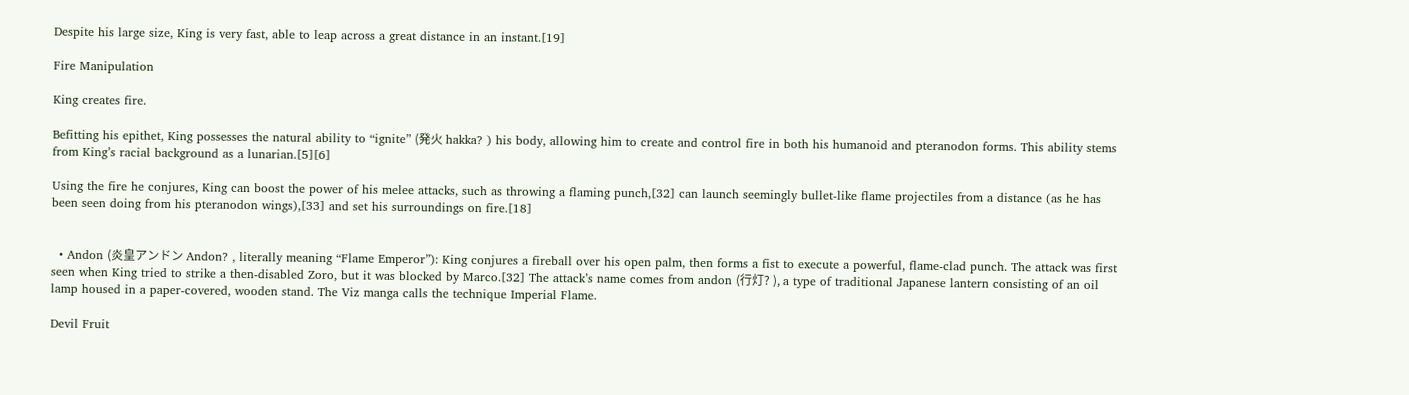Despite his large size, King is very fast, able to leap across a great distance in an instant.[19]

Fire Manipulation

King creates fire.

Befitting his epithet, King possesses the natural ability to “ignite” (発火 hakka? ) his body, allowing him to create and control fire in both his humanoid and pteranodon forms. This ability stems from King’s racial background as a lunarian.[5][6]

Using the fire he conjures, King can boost the power of his melee attacks, such as throwing a flaming punch,[32] can launch seemingly bullet-like flame projectiles from a distance (as he has been seen doing from his pteranodon wings),[33] and set his surroundings on fire.[18]


  • Andon (炎皇アンドン Andon? , literally meaning “Flame Emperor”): King conjures a fireball over his open palm, then forms a fist to execute a powerful, flame-clad punch. The attack was first seen when King tried to strike a then-disabled Zoro, but it was blocked by Marco.[32] The attack’s name comes from andon (行灯? ), a type of traditional Japanese lantern consisting of an oil lamp housed in a paper-covered, wooden stand. The Viz manga calls the technique Imperial Flame.

Devil Fruit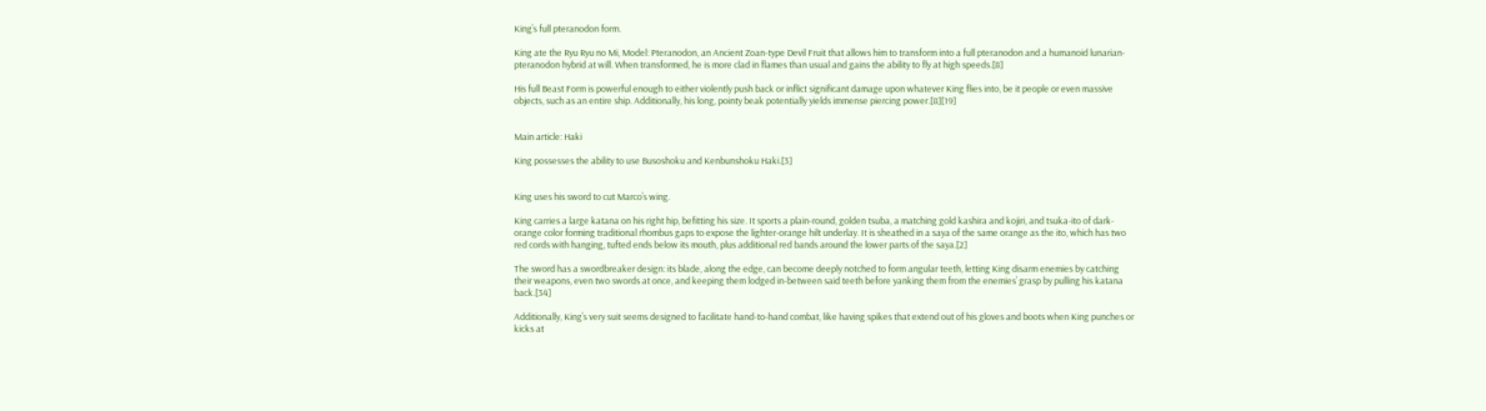King’s full pteranodon form.

King ate the Ryu Ryu no Mi, Model: Pteranodon, an Ancient Zoan-type Devil Fruit that allows him to transform into a full pteranodon and a humanoid lunarian-pteranodon hybrid at will. When transformed, he is more clad in flames than usual and gains the ability to fly at high speeds.[8]

His full Beast Form is powerful enough to either violently push back or inflict significant damage upon whatever King flies into, be it people or even massive objects, such as an entire ship. Additionally, his long, pointy beak potentially yields immense piercing power.[8][19]


Main article: Haki

King possesses the ability to use Busoshoku and Kenbunshoku Haki.[3]


King uses his sword to cut Marco’s wing.

King carries a large katana on his right hip, befitting his size. It sports a plain-round, golden tsuba, a matching gold kashira and kojiri, and tsuka-ito of dark-orange color forming traditional rhombus gaps to expose the lighter-orange hilt underlay. It is sheathed in a saya of the same orange as the ito, which has two red cords with hanging, tufted ends below its mouth, plus additional red bands around the lower parts of the saya.[2]

The sword has a swordbreaker design: its blade, along the edge, can become deeply notched to form angular teeth, letting King disarm enemies by catching their weapons, even two swords at once, and keeping them lodged in-between said teeth before yanking them from the enemies’ grasp by pulling his katana back.[34]

Additionally, King’s very suit seems designed to facilitate hand-to-hand combat, like having spikes that extend out of his gloves and boots when King punches or kicks at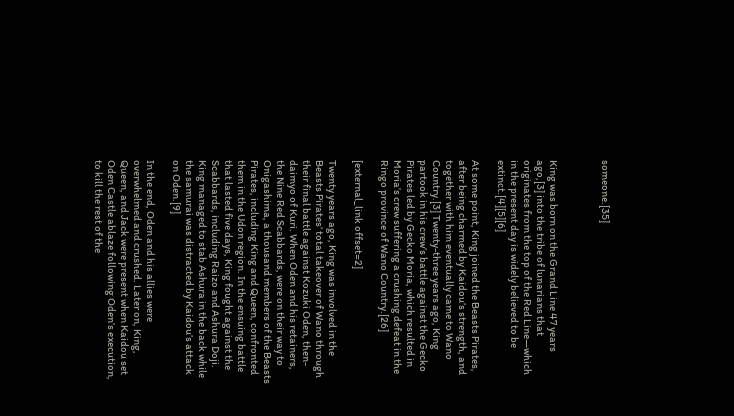someone.[35]



King was born on the Grand Line 47 years ago,[3] into the tribe of lunarians that originates from the top of the Red Line—which in the present day is widely believed to be extinct.[4][5][6]

At some point, King joined the Beasts Pirates, after being charmed by Kaidou’s strength, and together with him eventually came to Wano Country.[3] Twenty-three years ago, King partook in his crew’s battle against the Gecko Pirates led by Gecko Moria, which resulted in Moria’s crew suffering a crushing defeat in the Ringo province of Wano Country.[26]

[external_link offset=2]

Twenty years ago, King was involved in the Beasts Pirates’ total takeover of Wano through their final battle against Kozuki Oden, then-daimyo of Kuri. When Oden and his retainers, the Nine Red Scabbards, were on their way to Onigashima, a thousand members of the Beasts Pirates, including King and Queen, confronted them in the Udon region. In the ensuing battle that lasted five days, King fought against the Scabbards, including Raizo and Ashura Doji. King managed to stab Ashura in the back while the samurai was distracted by Kaidou’s attack on Oden.[9]

In the end, Oden and his allies were overwhelmed and crushed. Later on, King, Queen, and Jack were present when Kaidou set Oden Castle ablaze following Oden’s execution, to kill the rest of the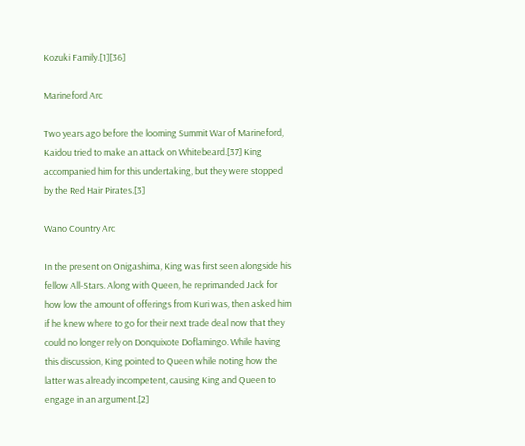Kozuki Family.[1][36]

Marineford Arc

Two years ago before the looming Summit War of Marineford, Kaidou tried to make an attack on Whitebeard.[37] King accompanied him for this undertaking, but they were stopped by the Red Hair Pirates.[3]

Wano Country Arc

In the present on Onigashima, King was first seen alongside his fellow All-Stars. Along with Queen, he reprimanded Jack for how low the amount of offerings from Kuri was, then asked him if he knew where to go for their next trade deal now that they could no longer rely on Donquixote Doflamingo. While having this discussion, King pointed to Queen while noting how the latter was already incompetent, causing King and Queen to engage in an argument.[2]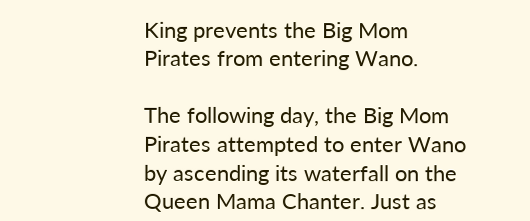King prevents the Big Mom Pirates from entering Wano.

The following day, the Big Mom Pirates attempted to enter Wano by ascending its waterfall on the Queen Mama Chanter. Just as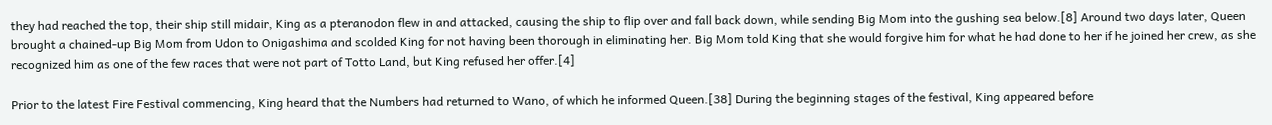they had reached the top, their ship still midair, King as a pteranodon flew in and attacked, causing the ship to flip over and fall back down, while sending Big Mom into the gushing sea below.[8] Around two days later, Queen brought a chained-up Big Mom from Udon to Onigashima and scolded King for not having been thorough in eliminating her. Big Mom told King that she would forgive him for what he had done to her if he joined her crew, as she recognized him as one of the few races that were not part of Totto Land, but King refused her offer.[4]

Prior to the latest Fire Festival commencing, King heard that the Numbers had returned to Wano, of which he informed Queen.[38] During the beginning stages of the festival, King appeared before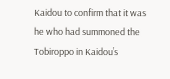Kaidou to confirm that it was he who had summoned the Tobiroppo in Kaidou’s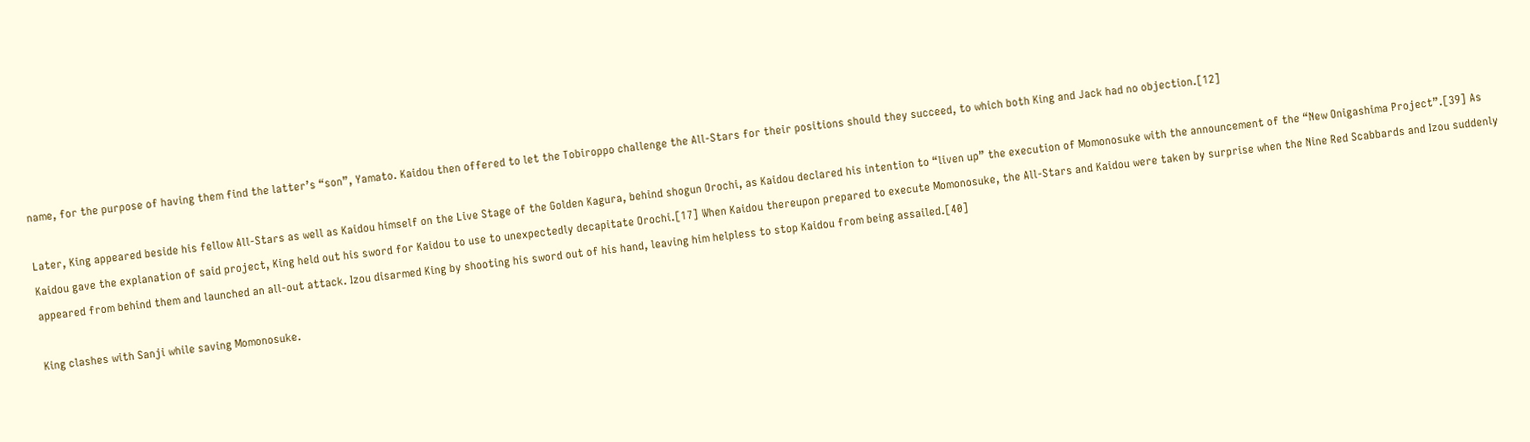name, for the purpose of having them find the latter’s “son”, Yamato. Kaidou then offered to let the Tobiroppo challenge the All-Stars for their positions should they succeed, to which both King and Jack had no objection.[12]

Later, King appeared beside his fellow All-Stars as well as Kaidou himself on the Live Stage of the Golden Kagura, behind shogun Orochi, as Kaidou declared his intention to “liven up” the execution of Momonosuke with the announcement of the “New Onigashima Project”.[39] As Kaidou gave the explanation of said project, King held out his sword for Kaidou to use to unexpectedly decapitate Orochi.[17] When Kaidou thereupon prepared to execute Momonosuke, the All-Stars and Kaidou were taken by surprise when the Nine Red Scabbards and Izou suddenly appeared from behind them and launched an all-out attack. Izou disarmed King by shooting his sword out of his hand, leaving him helpless to stop Kaidou from being assailed.[40]

King clashes with Sanji while saving Momonosuke.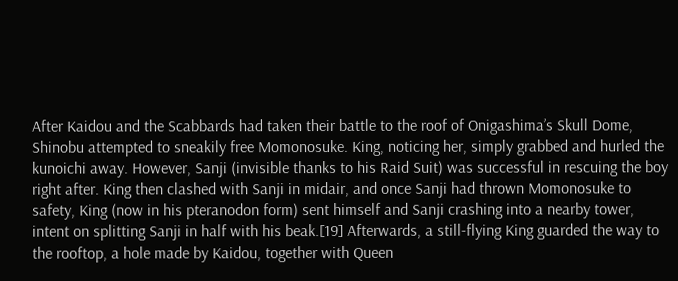After Kaidou and the Scabbards had taken their battle to the roof of Onigashima’s Skull Dome, Shinobu attempted to sneakily free Momonosuke. King, noticing her, simply grabbed and hurled the kunoichi away. However, Sanji (invisible thanks to his Raid Suit) was successful in rescuing the boy right after. King then clashed with Sanji in midair, and once Sanji had thrown Momonosuke to safety, King (now in his pteranodon form) sent himself and Sanji crashing into a nearby tower, intent on splitting Sanji in half with his beak.[19] Afterwards, a still-flying King guarded the way to the rooftop, a hole made by Kaidou, together with Queen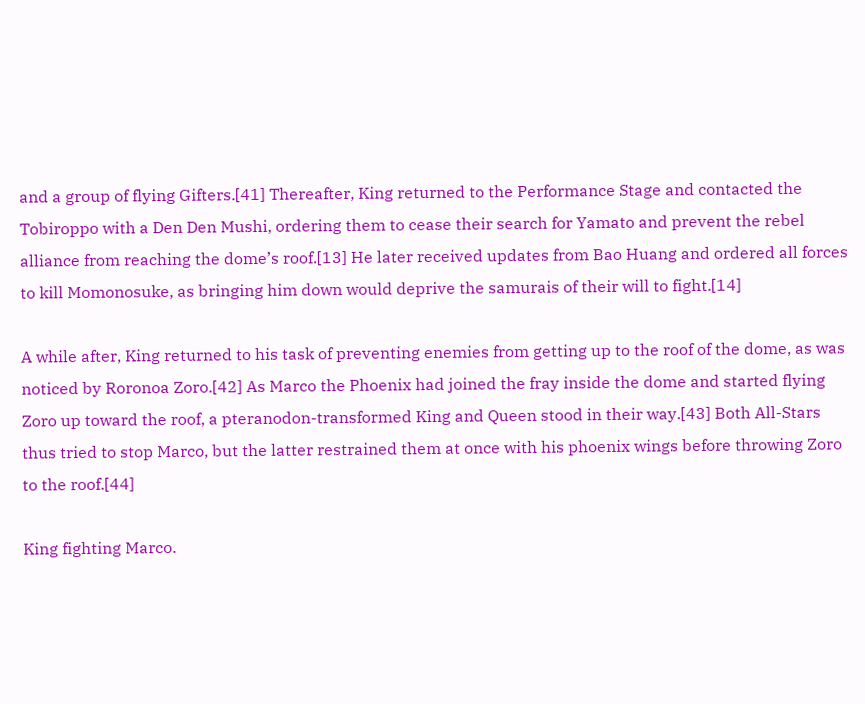and a group of flying Gifters.[41] Thereafter, King returned to the Performance Stage and contacted the Tobiroppo with a Den Den Mushi, ordering them to cease their search for Yamato and prevent the rebel alliance from reaching the dome’s roof.[13] He later received updates from Bao Huang and ordered all forces to kill Momonosuke, as bringing him down would deprive the samurais of their will to fight.[14]

A while after, King returned to his task of preventing enemies from getting up to the roof of the dome, as was noticed by Roronoa Zoro.[42] As Marco the Phoenix had joined the fray inside the dome and started flying Zoro up toward the roof, a pteranodon-transformed King and Queen stood in their way.[43] Both All-Stars thus tried to stop Marco, but the latter restrained them at once with his phoenix wings before throwing Zoro to the roof.[44]

King fighting Marco.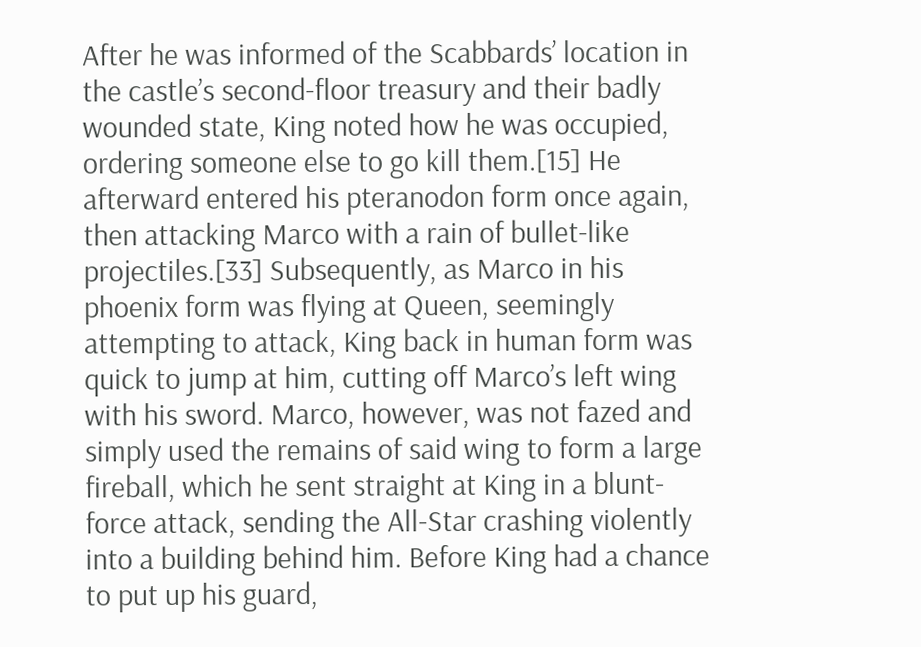After he was informed of the Scabbards’ location in the castle’s second-floor treasury and their badly wounded state, King noted how he was occupied, ordering someone else to go kill them.[15] He afterward entered his pteranodon form once again, then attacking Marco with a rain of bullet-like projectiles.[33] Subsequently, as Marco in his phoenix form was flying at Queen, seemingly attempting to attack, King back in human form was quick to jump at him, cutting off Marco’s left wing with his sword. Marco, however, was not fazed and simply used the remains of said wing to form a large fireball, which he sent straight at King in a blunt-force attack, sending the All-Star crashing violently into a building behind him. Before King had a chance to put up his guard,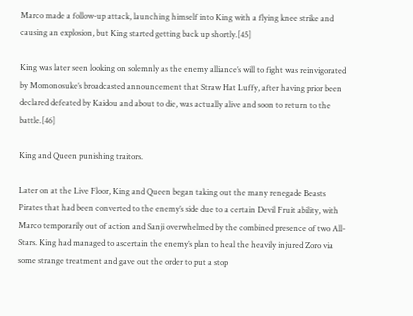Marco made a follow-up attack, launching himself into King with a flying knee strike and causing an explosion, but King started getting back up shortly.[45]

King was later seen looking on solemnly as the enemy alliance’s will to fight was reinvigorated by Momonosuke’s broadcasted announcement that Straw Hat Luffy, after having prior been declared defeated by Kaidou and about to die, was actually alive and soon to return to the battle.[46]

King and Queen punishing traitors.

Later on at the Live Floor, King and Queen began taking out the many renegade Beasts Pirates that had been converted to the enemy’s side due to a certain Devil Fruit ability, with Marco temporarily out of action and Sanji overwhelmed by the combined presence of two All-Stars. King had managed to ascertain the enemy’s plan to heal the heavily injured Zoro via some strange treatment and gave out the order to put a stop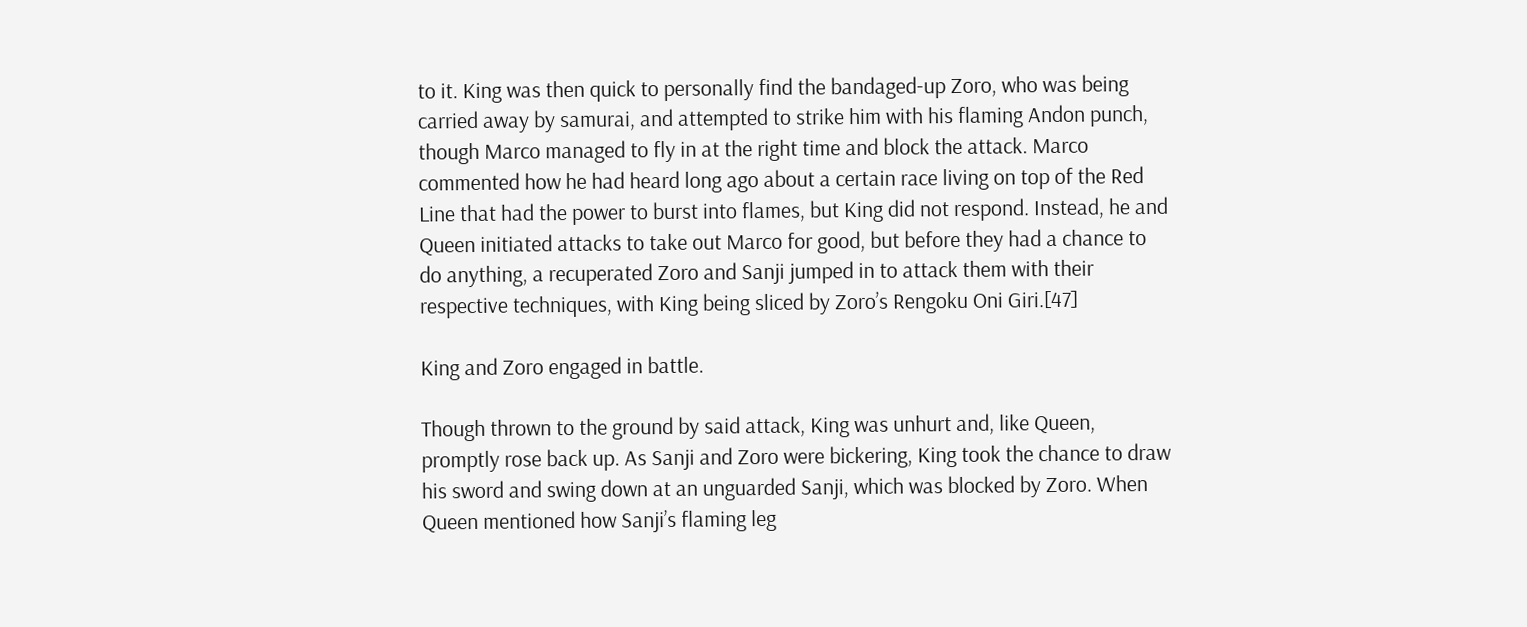to it. King was then quick to personally find the bandaged-up Zoro, who was being carried away by samurai, and attempted to strike him with his flaming Andon punch, though Marco managed to fly in at the right time and block the attack. Marco commented how he had heard long ago about a certain race living on top of the Red Line that had the power to burst into flames, but King did not respond. Instead, he and Queen initiated attacks to take out Marco for good, but before they had a chance to do anything, a recuperated Zoro and Sanji jumped in to attack them with their respective techniques, with King being sliced by Zoro’s Rengoku Oni Giri.[47]

King and Zoro engaged in battle.

Though thrown to the ground by said attack, King was unhurt and, like Queen, promptly rose back up. As Sanji and Zoro were bickering, King took the chance to draw his sword and swing down at an unguarded Sanji, which was blocked by Zoro. When Queen mentioned how Sanji’s flaming leg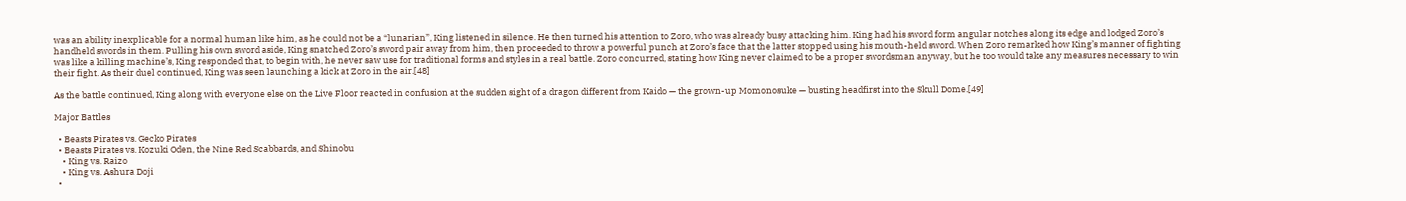was an ability inexplicable for a normal human like him, as he could not be a “lunarian”, King listened in silence. He then turned his attention to Zoro, who was already busy attacking him. King had his sword form angular notches along its edge and lodged Zoro’s handheld swords in them. Pulling his own sword aside, King snatched Zoro’s sword pair away from him, then proceeded to throw a powerful punch at Zoro’s face that the latter stopped using his mouth-held sword. When Zoro remarked how King’s manner of fighting was like a killing machine’s, King responded that, to begin with, he never saw use for traditional forms and styles in a real battle. Zoro concurred, stating how King never claimed to be a proper swordsman anyway, but he too would take any measures necessary to win their fight. As their duel continued, King was seen launching a kick at Zoro in the air.[48]

As the battle continued, King along with everyone else on the Live Floor reacted in confusion at the sudden sight of a dragon different from Kaido — the grown-up Momonosuke — busting headfirst into the Skull Dome.[49]

Major Battles

  • Beasts Pirates vs. Gecko Pirates
  • Beasts Pirates vs. Kozuki Oden, the Nine Red Scabbards, and Shinobu
    • King vs. Raizo
    • King vs. Ashura Doji
  •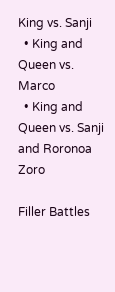King vs. Sanji
  • King and Queen vs. Marco
  • King and Queen vs. Sanji and Roronoa Zoro

Filler Battles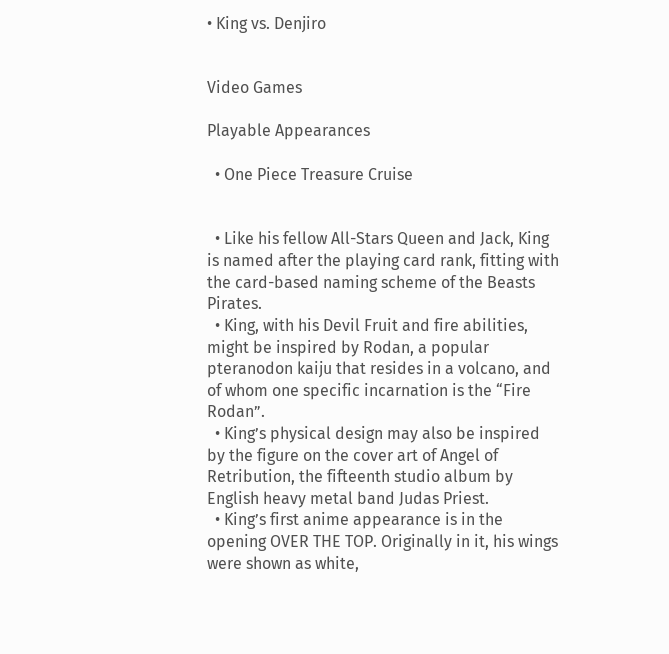• King vs. Denjiro


Video Games

Playable Appearances

  • One Piece Treasure Cruise


  • Like his fellow All-Stars Queen and Jack, King is named after the playing card rank, fitting with the card-based naming scheme of the Beasts Pirates.
  • King, with his Devil Fruit and fire abilities, might be inspired by Rodan, a popular pteranodon kaiju that resides in a volcano, and of whom one specific incarnation is the “Fire Rodan”.
  • King’s physical design may also be inspired by the figure on the cover art of Angel of Retribution, the fifteenth studio album by English heavy metal band Judas Priest.
  • King’s first anime appearance is in the opening OVER THE TOP. Originally in it, his wings were shown as white,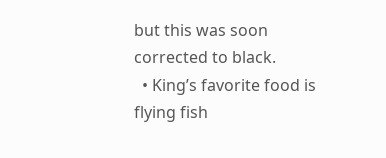but this was soon corrected to black.
  • King’s favorite food is flying fish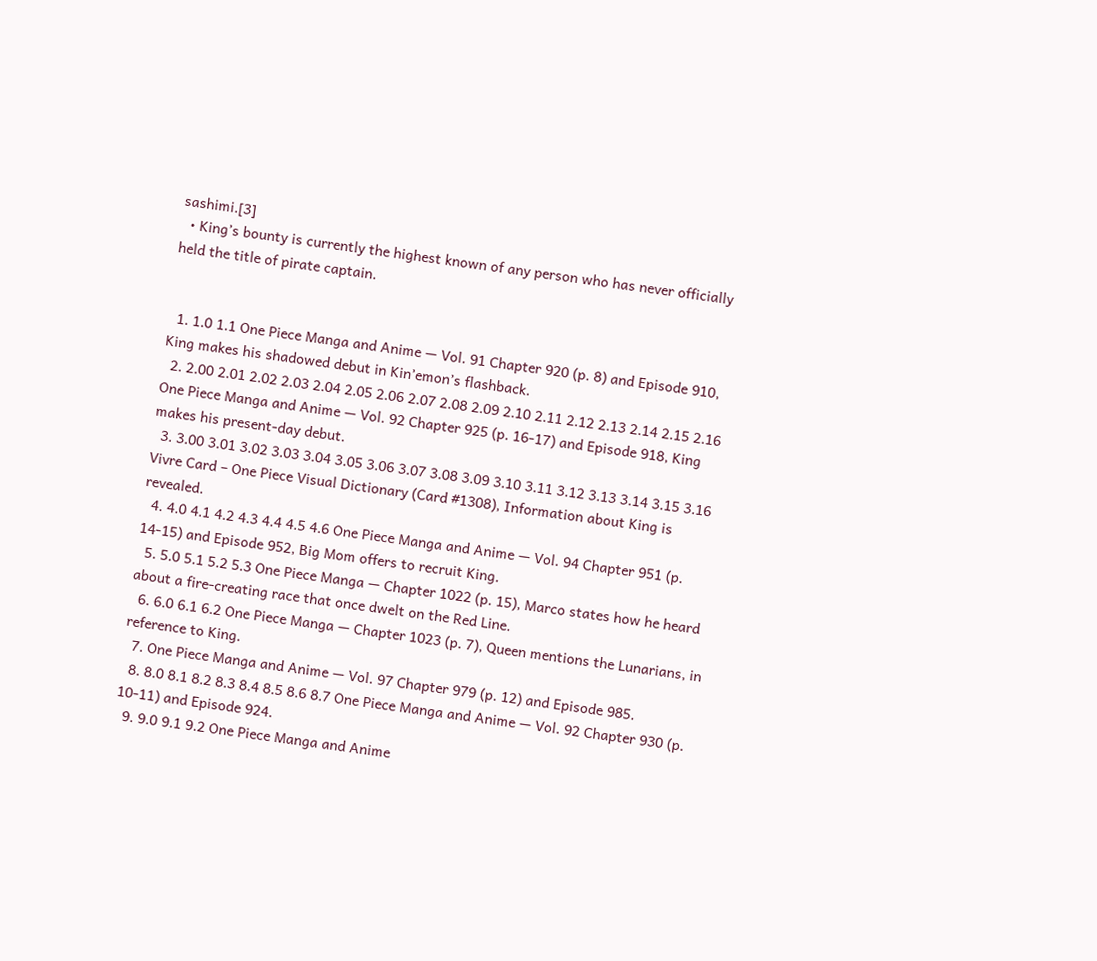sashimi.[3]
  • King’s bounty is currently the highest known of any person who has never officially held the title of pirate captain.


  1. 1.0 1.1 One Piece Manga and Anime — Vol. 91 Chapter 920 (p. 8) and Episode 910, King makes his shadowed debut in Kin’emon’s flashback.
  2. 2.00 2.01 2.02 2.03 2.04 2.05 2.06 2.07 2.08 2.09 2.10 2.11 2.12 2.13 2.14 2.15 2.16 One Piece Manga and Anime — Vol. 92 Chapter 925 (p. 16-17) and Episode 918, King makes his present-day debut.
  3. 3.00 3.01 3.02 3.03 3.04 3.05 3.06 3.07 3.08 3.09 3.10 3.11 3.12 3.13 3.14 3.15 3.16 Vivre Card – One Piece Visual Dictionary (Card #1308), Information about King is revealed.
  4. 4.0 4.1 4.2 4.3 4.4 4.5 4.6 One Piece Manga and Anime — Vol. 94 Chapter 951 (p. 14-15) and Episode 952, Big Mom offers to recruit King.
  5. 5.0 5.1 5.2 5.3 One Piece Manga — Chapter 1022 (p. 15), Marco states how he heard about a fire-creating race that once dwelt on the Red Line.
  6. 6.0 6.1 6.2 One Piece Manga — Chapter 1023 (p. 7), Queen mentions the Lunarians, in reference to King.
  7. One Piece Manga and Anime — Vol. 97 Chapter 979 (p. 12) and Episode 985.
  8. 8.0 8.1 8.2 8.3 8.4 8.5 8.6 8.7 One Piece Manga and Anime — Vol. 92 Chapter 930 (p. 10-11) and Episode 924.
  9. 9.0 9.1 9.2 One Piece Manga and Anime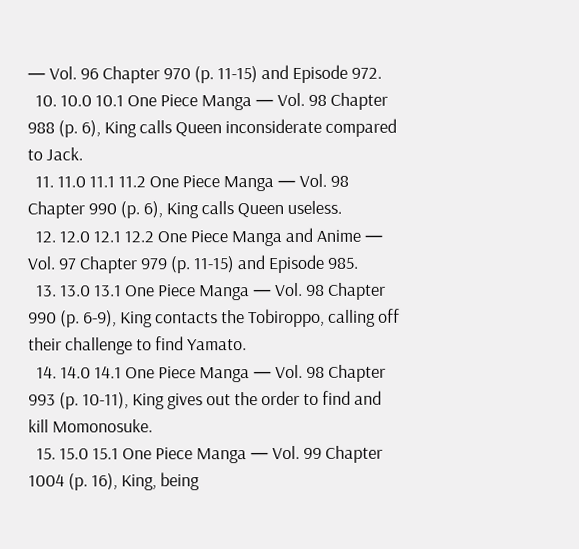— Vol. 96 Chapter 970 (p. 11-15) and Episode 972.
  10. 10.0 10.1 One Piece Manga — Vol. 98 Chapter 988 (p. 6), King calls Queen inconsiderate compared to Jack.
  11. 11.0 11.1 11.2 One Piece Manga — Vol. 98 Chapter 990 (p. 6), King calls Queen useless.
  12. 12.0 12.1 12.2 One Piece Manga and Anime — Vol. 97 Chapter 979 (p. 11-15) and Episode 985.
  13. 13.0 13.1 One Piece Manga — Vol. 98 Chapter 990 (p. 6-9), King contacts the Tobiroppo, calling off their challenge to find Yamato.
  14. 14.0 14.1 One Piece Manga — Vol. 98 Chapter 993 (p. 10-11), King gives out the order to find and kill Momonosuke.
  15. 15.0 15.1 One Piece Manga — Vol. 99 Chapter 1004 (p. 16), King, being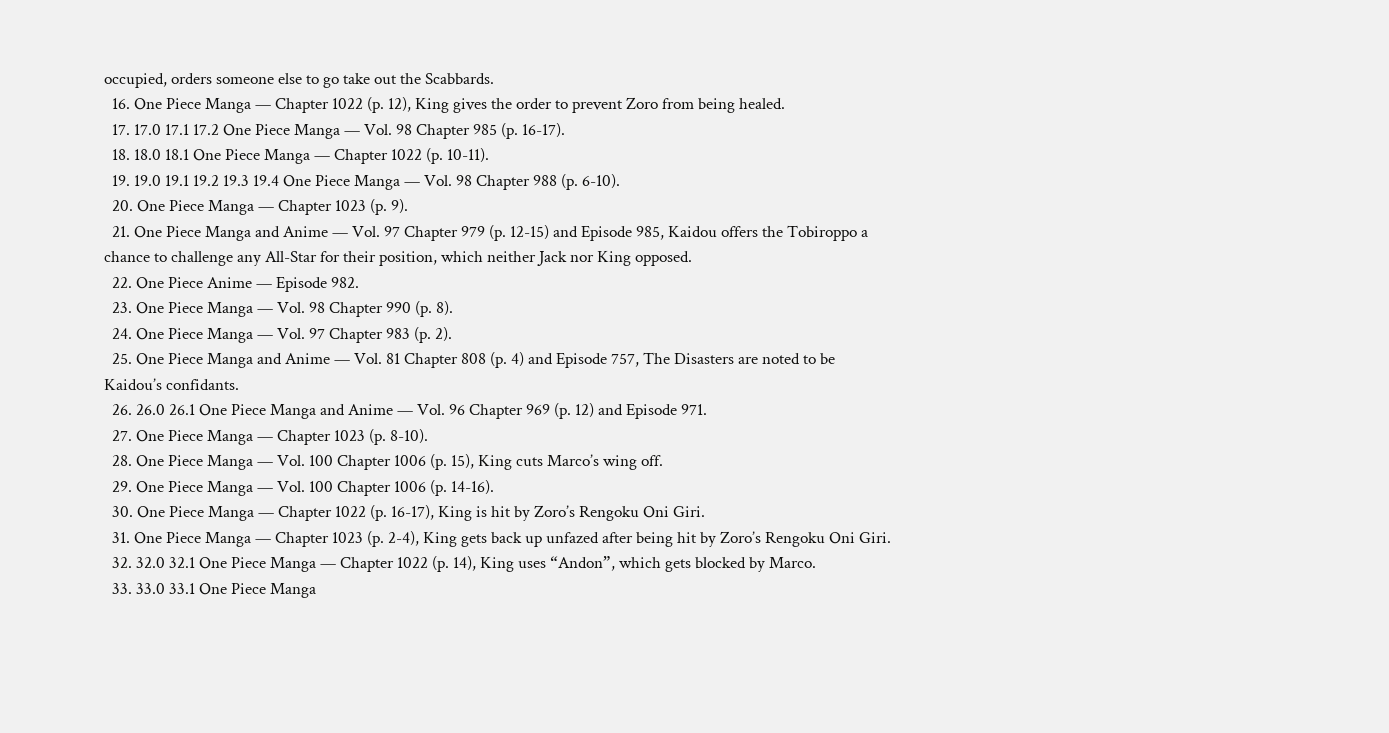occupied, orders someone else to go take out the Scabbards.
  16. One Piece Manga — Chapter 1022 (p. 12), King gives the order to prevent Zoro from being healed.
  17. 17.0 17.1 17.2 One Piece Manga — Vol. 98 Chapter 985 (p. 16-17).
  18. 18.0 18.1 One Piece Manga — Chapter 1022 (p. 10-11).
  19. 19.0 19.1 19.2 19.3 19.4 One Piece Manga — Vol. 98 Chapter 988 (p. 6-10).
  20. One Piece Manga — Chapter 1023 (p. 9).
  21. One Piece Manga and Anime — Vol. 97 Chapter 979 (p. 12-15) and Episode 985, Kaidou offers the Tobiroppo a chance to challenge any All-Star for their position, which neither Jack nor King opposed.
  22. One Piece Anime — Episode 982.
  23. One Piece Manga — Vol. 98 Chapter 990 (p. 8).
  24. One Piece Manga — Vol. 97 Chapter 983 (p. 2).
  25. One Piece Manga and Anime — Vol. 81 Chapter 808 (p. 4) and Episode 757, The Disasters are noted to be Kaidou’s confidants.
  26. 26.0 26.1 One Piece Manga and Anime — Vol. 96 Chapter 969 (p. 12) and Episode 971.
  27. One Piece Manga — Chapter 1023 (p. 8-10).
  28. One Piece Manga — Vol. 100 Chapter 1006 (p. 15), King cuts Marco’s wing off.
  29. One Piece Manga — Vol. 100 Chapter 1006 (p. 14-16).
  30. One Piece Manga — Chapter 1022 (p. 16-17), King is hit by Zoro’s Rengoku Oni Giri.
  31. One Piece Manga — Chapter 1023 (p. 2-4), King gets back up unfazed after being hit by Zoro’s Rengoku Oni Giri.
  32. 32.0 32.1 One Piece Manga — Chapter 1022 (p. 14), King uses “Andon”, which gets blocked by Marco.
  33. 33.0 33.1 One Piece Manga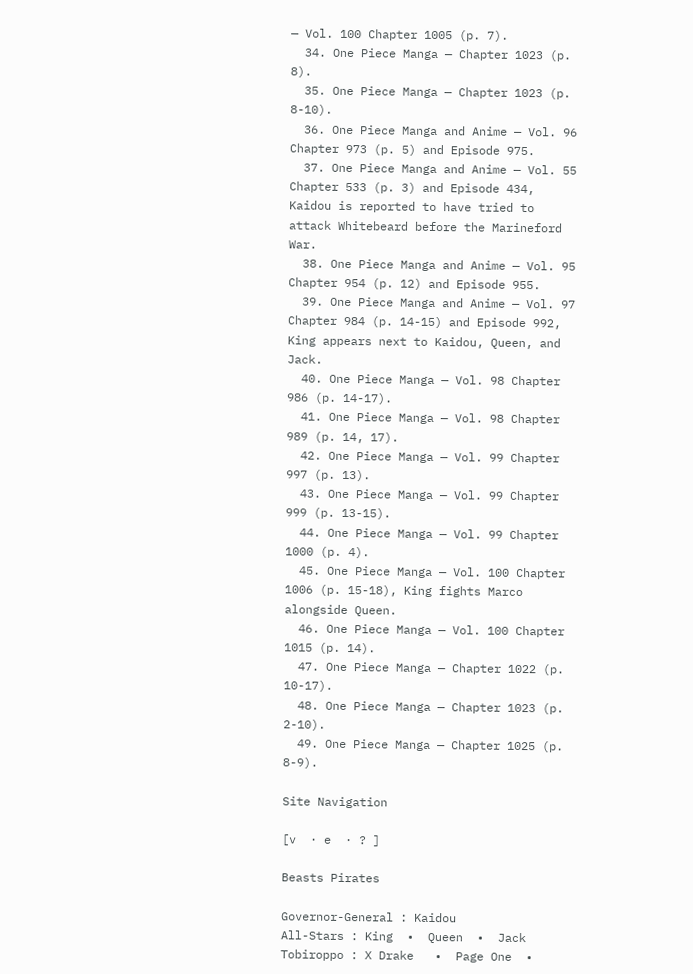— Vol. 100 Chapter 1005 (p. 7).
  34. One Piece Manga — Chapter 1023 (p. 8).
  35. One Piece Manga — Chapter 1023 (p. 8-10).
  36. One Piece Manga and Anime — Vol. 96 Chapter 973 (p. 5) and Episode 975.
  37. One Piece Manga and Anime — Vol. 55 Chapter 533 (p. 3) and Episode 434, Kaidou is reported to have tried to attack Whitebeard before the Marineford War.
  38. One Piece Manga and Anime — Vol. 95 Chapter 954 (p. 12) and Episode 955.
  39. One Piece Manga and Anime — Vol. 97 Chapter 984 (p. 14-15) and Episode 992, King appears next to Kaidou, Queen, and Jack.
  40. One Piece Manga — Vol. 98 Chapter 986 (p. 14-17).
  41. One Piece Manga — Vol. 98 Chapter 989 (p. 14, 17).
  42. One Piece Manga — Vol. 99 Chapter 997 (p. 13).
  43. One Piece Manga — Vol. 99 Chapter 999 (p. 13-15).
  44. One Piece Manga — Vol. 99 Chapter 1000 (p. 4).
  45. One Piece Manga — Vol. 100 Chapter 1006 (p. 15-18), King fights Marco alongside Queen.
  46. One Piece Manga — Vol. 100 Chapter 1015 (p. 14).
  47. One Piece Manga — Chapter 1022 (p. 10-17).
  48. One Piece Manga — Chapter 1023 (p. 2-10).
  49. One Piece Manga — Chapter 1025 (p. 8-9).

Site Navigation

[v  · e  · ? ]

Beasts Pirates

Governor-General : Kaidou
All-Stars : King  •  Queen  •  Jack
Tobiroppo : X Drake   •  Page One  •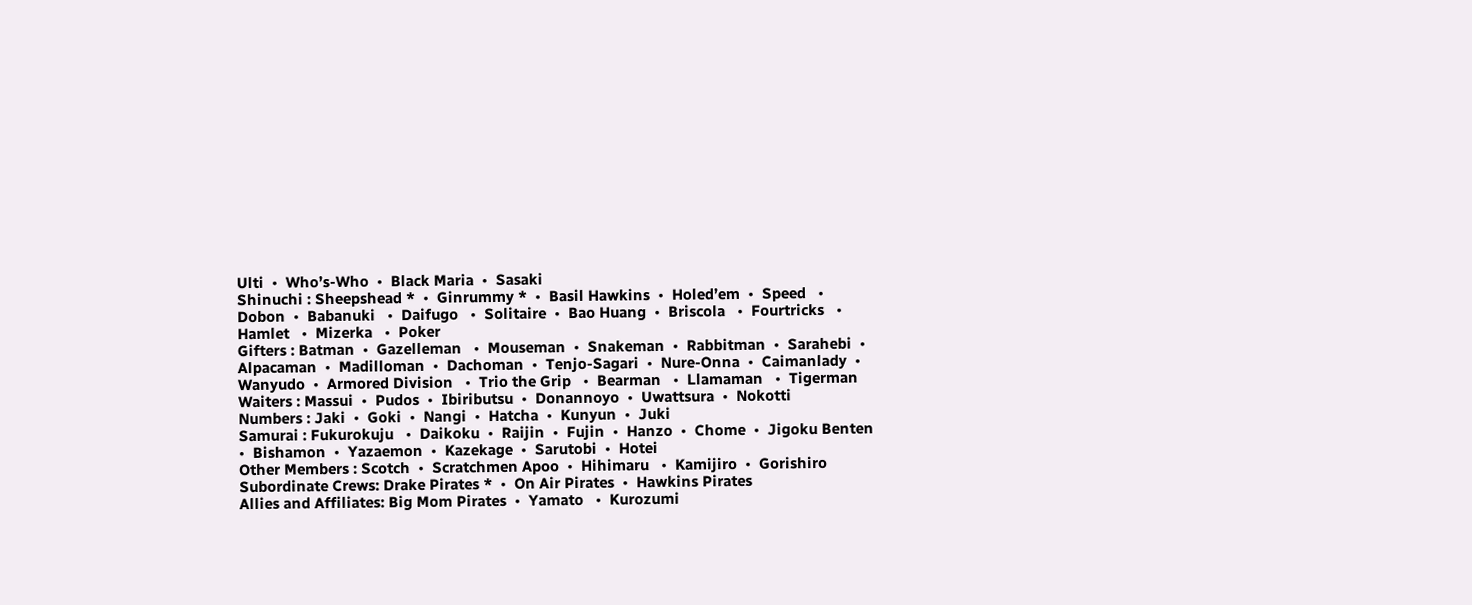Ulti  •  Who’s-Who  •  Black Maria  •  Sasaki
Shinuchi : Sheepshead *  •  Ginrummy *  •  Basil Hawkins  •  Holed’em  •  Speed   •  Dobon  •  Babanuki   •  Daifugo   •  Solitaire  •  Bao Huang  •  Briscola   •  Fourtricks   •  Hamlet   •  Mizerka   •  Poker
Gifters : Batman  •  Gazelleman   •  Mouseman  •  Snakeman  •  Rabbitman  •  Sarahebi  •  Alpacaman  •  Madilloman  •  Dachoman  •  Tenjo-Sagari  •  Nure-Onna  •  Caimanlady  •  Wanyudo  •  Armored Division   •  Trio the Grip   •  Bearman   •  Llamaman   •  Tigerman
Waiters : Massui  •  Pudos  •  Ibiributsu  •  Donannoyo  •  Uwattsura  •  Nokotti
Numbers : Jaki  •  Goki  •  Nangi  •  Hatcha  •  Kunyun  •  Juki
Samurai : Fukurokuju   •  Daikoku  •  Raijin  •  Fujin  •  Hanzo  •  Chome  •  Jigoku Benten  •  Bishamon  •  Yazaemon  •  Kazekage  •  Sarutobi  •  Hotei
Other Members : Scotch  •  Scratchmen Apoo  •  Hihimaru   •  Kamijiro  •  Gorishiro
Subordinate Crews: Drake Pirates *  •  On Air Pirates  •  Hawkins Pirates
Allies and Affiliates: Big Mom Pirates  •  Yamato   •  Kurozumi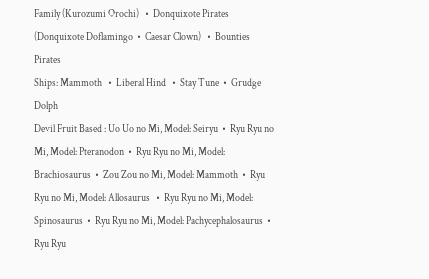Family (Kurozumi Orochi)   •  Donquixote Pirates (Donquixote Doflamingo  •  Caesar Clown)   •  Bounties Pirates
Ships: Mammoth   •  Liberal Hind   •  Stay Tune  •  Grudge Dolph
Devil Fruit Based : Uo Uo no Mi, Model: Seiryu  •  Ryu Ryu no Mi, Model: Pteranodon  •  Ryu Ryu no Mi, Model: Brachiosaurus  •  Zou Zou no Mi, Model: Mammoth  •  Ryu Ryu no Mi, Model: Allosaurus   •  Ryu Ryu no Mi, Model: Spinosaurus  •  Ryu Ryu no Mi, Model: Pachycephalosaurus  •  Ryu Ryu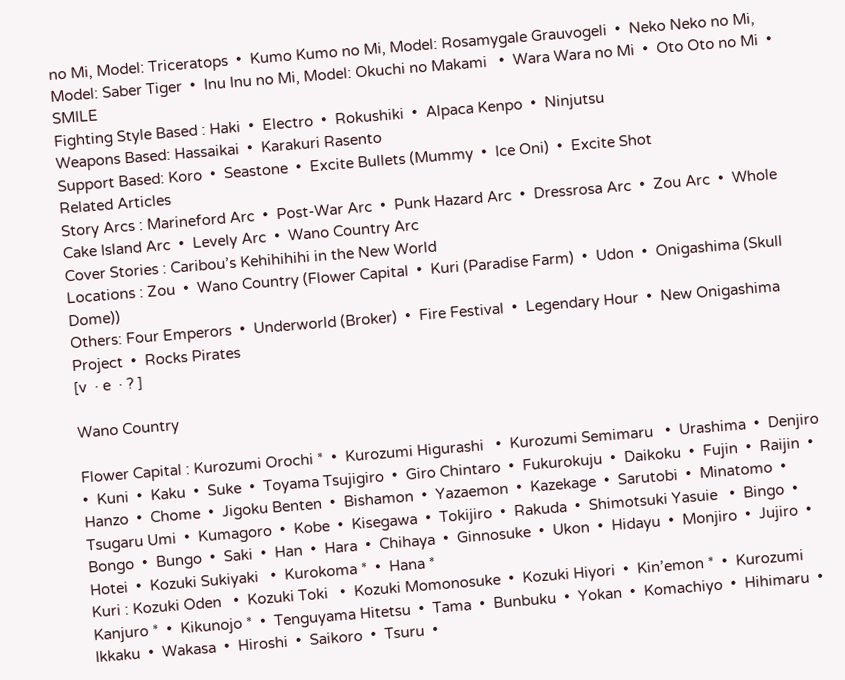no Mi, Model: Triceratops  •  Kumo Kumo no Mi, Model: Rosamygale Grauvogeli  •  Neko Neko no Mi, Model: Saber Tiger  •  Inu Inu no Mi, Model: Okuchi no Makami   •  Wara Wara no Mi  •  Oto Oto no Mi  •  SMILE
Fighting Style Based : Haki  •  Electro  •  Rokushiki  •  Alpaca Kenpo  •  Ninjutsu
Weapons Based: Hassaikai  •  Karakuri Rasento
Support Based: Koro  •  Seastone  •  Excite Bullets (Mummy  •  Ice Oni)  •  Excite Shot
Related Articles
Story Arcs : Marineford Arc  •  Post-War Arc  •  Punk Hazard Arc  •  Dressrosa Arc  •  Zou Arc  •  Whole Cake Island Arc  •  Levely Arc  •  Wano Country Arc
Cover Stories : Caribou’s Kehihihihi in the New World
Locations : Zou  •  Wano Country (Flower Capital  •  Kuri (Paradise Farm)  •  Udon  •  Onigashima (Skull Dome))
Others: Four Emperors  •  Underworld (Broker)  •  Fire Festival  •  Legendary Hour  •  New Onigashima Project  •  Rocks Pirates
[v  · e  · ? ]

Wano Country

Flower Capital : Kurozumi Orochi *  •  Kurozumi Higurashi   •  Kurozumi Semimaru   •  Urashima  •  Denjiro  •  Kuni  •  Kaku  •  Suke  •  Toyama Tsujigiro  •  Giro Chintaro  •  Fukurokuju  •  Daikoku  •  Fujin  •  Raijin  •  Hanzo  •  Chome  •  Jigoku Benten  •  Bishamon  •  Yazaemon  •  Kazekage  •  Sarutobi  •  Minatomo  •  Tsugaru Umi  •  Kumagoro  •  Kobe  •  Kisegawa  •  Tokijiro  •  Rakuda  •  Shimotsuki Yasuie   •  Bingo  •  Bongo  •  Bungo  •  Saki  •  Han  •  Hara  •  Chihaya  •  Ginnosuke  •  Ukon  •  Hidayu  •  Monjiro  •  Jujiro  •  Hotei  •  Kozuki Sukiyaki   •  Kurokoma *  •  Hana *
Kuri : Kozuki Oden   •  Kozuki Toki   •  Kozuki Momonosuke  •  Kozuki Hiyori  •  Kin’emon *  •  Kurozumi Kanjuro *  •  Kikunojo *  •  Tenguyama Hitetsu  •  Tama  •  Bunbuku  •  Yokan  •  Komachiyo  •  Hihimaru  •  Ikkaku  •  Wakasa  •  Hiroshi  •  Saikoro  •  Tsuru  •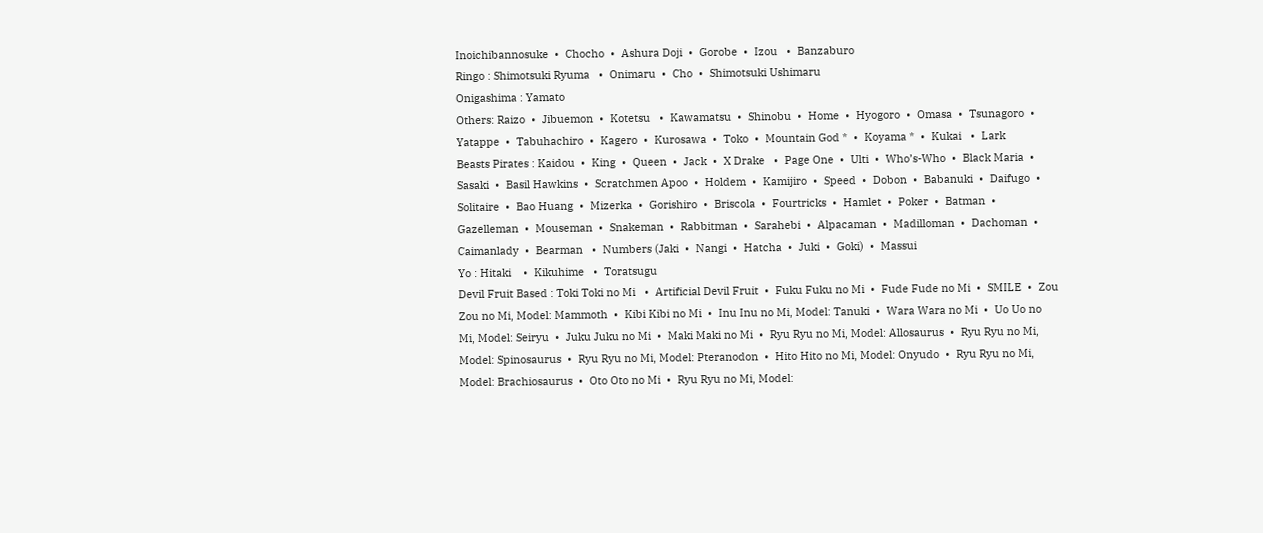Inoichibannosuke  •  Chocho  •  Ashura Doji  •  Gorobe  •  Izou   •  Banzaburo
Ringo : Shimotsuki Ryuma   •  Onimaru  •  Cho  •  Shimotsuki Ushimaru
Onigashima : Yamato
Others: Raizo  •  Jibuemon  •  Kotetsu   •  Kawamatsu  •  Shinobu  •  Home  •  Hyogoro  •  Omasa  •  Tsunagoro  •  Yatappe  •  Tabuhachiro  •  Kagero  •  Kurosawa  •  Toko  •  Mountain God *  •  Koyama *  •  Kukai   •  Lark
Beasts Pirates : Kaidou  •  King  •  Queen  •  Jack  •  X Drake   •  Page One  •  Ulti  •  Who’s-Who  •  Black Maria  •  Sasaki  •  Basil Hawkins  •  Scratchmen Apoo  •  Holdem  •  Kamijiro  •  Speed  •  Dobon  •  Babanuki  •  Daifugo  •  Solitaire  •  Bao Huang  •  Mizerka  •  Gorishiro  •  Briscola  •  Fourtricks  •  Hamlet  •  Poker  •  Batman  •  Gazelleman  •  Mouseman  •  Snakeman  •  Rabbitman  •  Sarahebi  •  Alpacaman  •  Madilloman  •  Dachoman  •  Caimanlady  •  Bearman   •  Numbers (Jaki  •  Nangi  •  Hatcha  •  Juki  •  Goki)  •  Massui
Yo : Hitaki    •  Kikuhime   •  Toratsugu
Devil Fruit Based : Toki Toki no Mi   •  Artificial Devil Fruit  •  Fuku Fuku no Mi  •  Fude Fude no Mi  •  SMILE  •  Zou Zou no Mi, Model: Mammoth  •  Kibi Kibi no Mi  •  Inu Inu no Mi, Model: Tanuki  •  Wara Wara no Mi  •  Uo Uo no Mi, Model: Seiryu  •  Juku Juku no Mi  •  Maki Maki no Mi  •  Ryu Ryu no Mi, Model: Allosaurus  •  Ryu Ryu no Mi, Model: Spinosaurus  •  Ryu Ryu no Mi, Model: Pteranodon  •  Hito Hito no Mi, Model: Onyudo  •  Ryu Ryu no Mi, Model: Brachiosaurus  •  Oto Oto no Mi  •  Ryu Ryu no Mi, Model: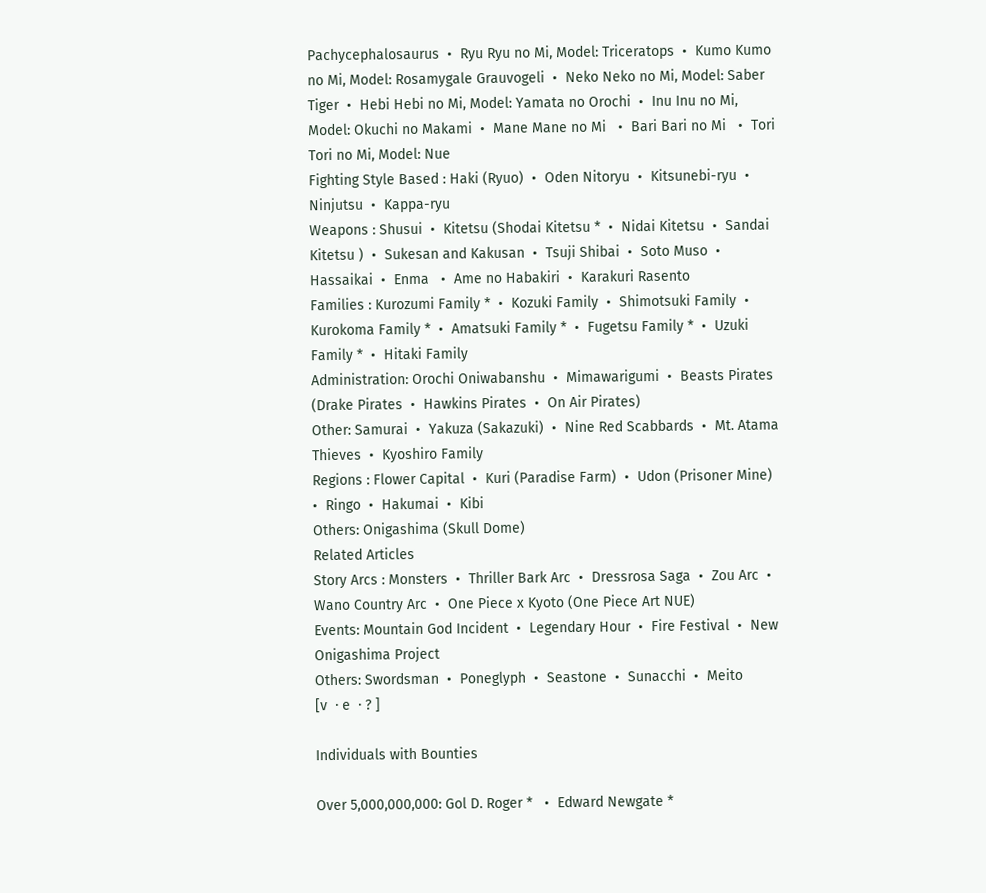Pachycephalosaurus  •  Ryu Ryu no Mi, Model: Triceratops  •  Kumo Kumo no Mi, Model: Rosamygale Grauvogeli  •  Neko Neko no Mi, Model: Saber Tiger  •  Hebi Hebi no Mi, Model: Yamata no Orochi  •  Inu Inu no Mi, Model: Okuchi no Makami  •  Mane Mane no Mi   •  Bari Bari no Mi   •  Tori Tori no Mi, Model: Nue
Fighting Style Based : Haki (Ryuo)  •  Oden Nitoryu  •  Kitsunebi-ryu  •  Ninjutsu  •  Kappa-ryu
Weapons : Shusui  •  Kitetsu (Shodai Kitetsu *  •  Nidai Kitetsu  •  Sandai Kitetsu )  •  Sukesan and Kakusan  •  Tsuji Shibai  •  Soto Muso  •  Hassaikai  •  Enma   •  Ame no Habakiri  •  Karakuri Rasento
Families : Kurozumi Family *  •  Kozuki Family  •  Shimotsuki Family  •  Kurokoma Family *  •  Amatsuki Family *  •  Fugetsu Family *  •  Uzuki Family *  •  Hitaki Family
Administration: Orochi Oniwabanshu  •  Mimawarigumi  •  Beasts Pirates (Drake Pirates  •  Hawkins Pirates  •  On Air Pirates)
Other: Samurai  •  Yakuza (Sakazuki)  •  Nine Red Scabbards  •  Mt. Atama Thieves  •  Kyoshiro Family
Regions : Flower Capital  •  Kuri (Paradise Farm)  •  Udon (Prisoner Mine)  •  Ringo  •  Hakumai  •  Kibi
Others: Onigashima (Skull Dome)
Related Articles
Story Arcs : Monsters  •  Thriller Bark Arc  •  Dressrosa Saga  •  Zou Arc  •  Wano Country Arc  •  One Piece x Kyoto (One Piece Art NUE)
Events: Mountain God Incident  •  Legendary Hour  •  Fire Festival  •  New Onigashima Project
Others: Swordsman  •  Poneglyph  •  Seastone  •  Sunacchi  •  Meito
[v  · e  · ? ]

Individuals with Bounties

Over 5,000,000,000: Gol D. Roger *   •  Edward Newgate *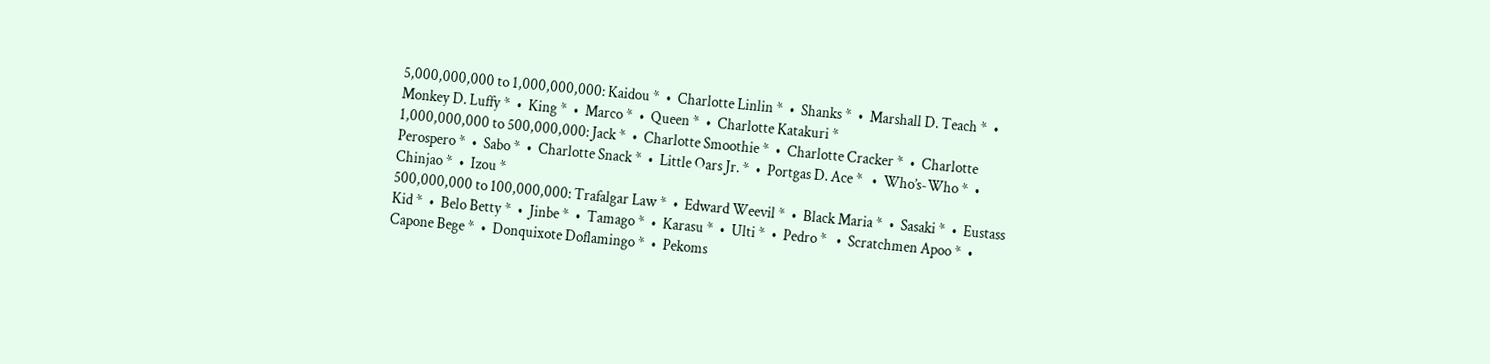5,000,000,000 to 1,000,000,000: Kaidou *  •  Charlotte Linlin *  •  Shanks *  •  Marshall D. Teach *  •  Monkey D. Luffy *  •  King *  •  Marco *  •  Queen *  •  Charlotte Katakuri *
1,000,000,000 to 500,000,000: Jack *  •  Charlotte Smoothie *  •  Charlotte Cracker *  •  Charlotte Perospero *  •  Sabo *  •  Charlotte Snack *  •  Little Oars Jr. *  •  Portgas D. Ace *   •  Who’s-Who *  •  Chinjao *  •  Izou *
500,000,000 to 100,000,000: Trafalgar Law *  •  Edward Weevil *  •  Black Maria *  •  Sasaki *  •  Eustass Kid *  •  Belo Betty *  •  Jinbe *  •  Tamago *  •  Karasu *  •  Ulti *  •  Pedro *   •  Scratchmen Apoo *  •  Capone Bege *  •  Donquixote Doflamingo *  •  Pekoms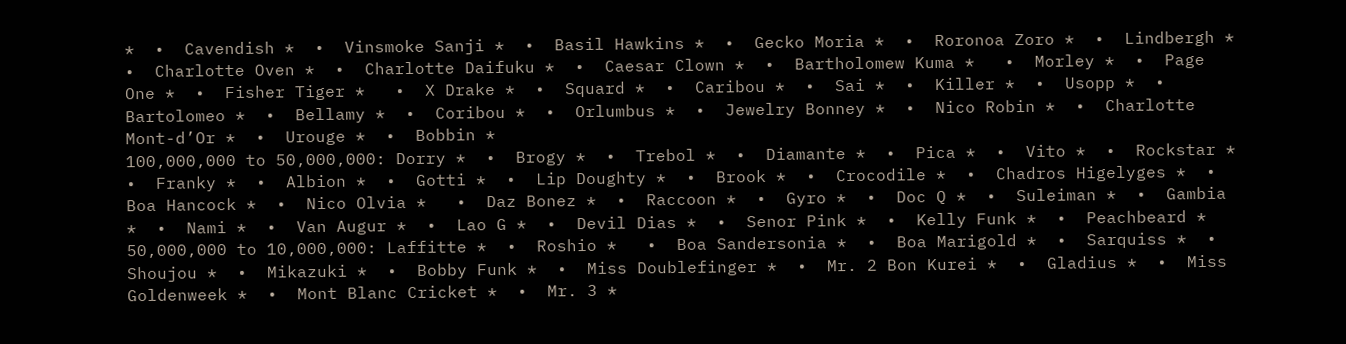*  •  Cavendish *  •  Vinsmoke Sanji *  •  Basil Hawkins *  •  Gecko Moria *  •  Roronoa Zoro *  •  Lindbergh *  •  Charlotte Oven *  •  Charlotte Daifuku *  •  Caesar Clown *  •  Bartholomew Kuma *   •  Morley *  •  Page One *  •  Fisher Tiger *   •  X Drake *  •  Squard *  •  Caribou *  •  Sai *  •  Killer *  •  Usopp *  •  Bartolomeo *  •  Bellamy *  •  Coribou *  •  Orlumbus *  •  Jewelry Bonney *  •  Nico Robin *  •  Charlotte Mont-d’Or *  •  Urouge *  •  Bobbin *
100,000,000 to 50,000,000: Dorry *  •  Brogy *  •  Trebol *  •  Diamante *  •  Pica *  •  Vito *  •  Rockstar *  •  Franky *  •  Albion *  •  Gotti *  •  Lip Doughty *  •  Brook *  •  Crocodile *  •  Chadros Higelyges *  •  Boa Hancock *  •  Nico Olvia *   •  Daz Bonez *  •  Raccoon *  •  Gyro *  •  Doc Q *  •  Suleiman *  •  Gambia *  •  Nami *  •  Van Augur *  •  Lao G *  •  Devil Dias *  •  Senor Pink *  •  Kelly Funk *  •  Peachbeard *
50,000,000 to 10,000,000: Laffitte *  •  Roshio *   •  Boa Sandersonia *  •  Boa Marigold *  •  Sarquiss *  •  Shoujou *  •  Mikazuki *  •  Bobby Funk *  •  Miss Doublefinger *  •  Mr. 2 Bon Kurei *  •  Gladius *  •  Miss Goldenweek *  •  Mont Blanc Cricket *  •  Mr. 3 *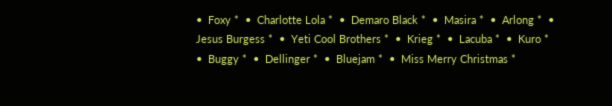•  Foxy *  •  Charlotte Lola *  •  Demaro Black *  •  Masira *  •  Arlong *  •  Jesus Burgess *  •  Yeti Cool Brothers *  •  Krieg *  •  Lacuba *  •  Kuro *  •  Buggy *  •  Dellinger *  •  Bluejam *  •  Miss Merry Christmas *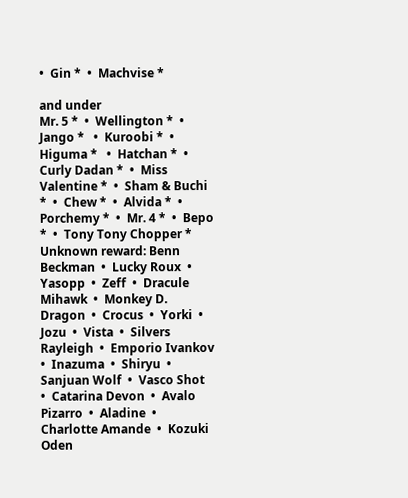•  Gin *  •  Machvise *

and under
Mr. 5 *  •  Wellington *  •  Jango *   •  Kuroobi *  •  Higuma *   •  Hatchan *  •  Curly Dadan *  •  Miss Valentine *  •  Sham & Buchi *  •  Chew *  •  Alvida *  •  Porchemy *  •  Mr. 4 *  •  Bepo *  •  Tony Tony Chopper *
Unknown reward: Benn Beckman  •  Lucky Roux  •  Yasopp  •  Zeff  •  Dracule Mihawk  •  Monkey D. Dragon  •  Crocus  •  Yorki  •  Jozu  •  Vista  •  Silvers Rayleigh  •  Emporio Ivankov  •  Inazuma  •  Shiryu  •  Sanjuan Wolf  •  Vasco Shot  •  Catarina Devon  •  Avalo Pizarro  •  Aladine  •  Charlotte Amande  •  Kozuki Oden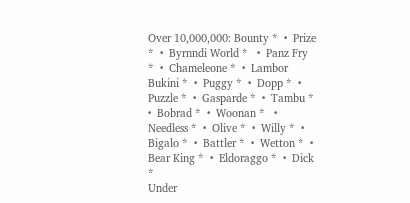Over 10,000,000: Bounty *  •  Prize *  •  Byrnndi World *   •  Panz Fry *  •  Chameleone *  •  Lambor Bukini *  •  Puggy *  •  Dopp *  •  Puzzle *  •  Gasparde *  •  Tambu *  •  Bobrad *  •  Woonan *   •  Needless *  •  Olive *  •  Willy *  •  Bigalo *  •  Battler *  •  Wetton *  •  Bear King *  •  Eldoraggo *  •  Dick *
Under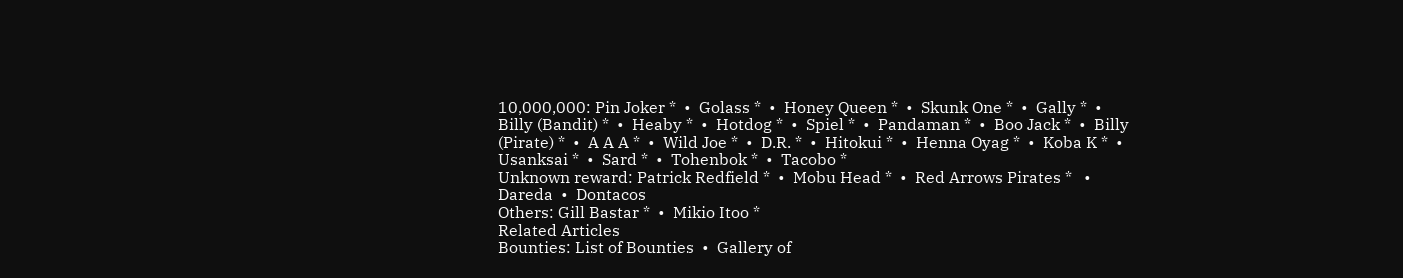10,000,000: Pin Joker *  •  Golass *  •  Honey Queen *  •  Skunk One *  •  Gally *  •  Billy (Bandit) *  •  Heaby *  •  Hotdog *  •  Spiel *  •  Pandaman *  •  Boo Jack *  •  Billy (Pirate) *  •  A A A *  •  Wild Joe *  •  D.R. *  •  Hitokui *  •  Henna Oyag *  •  Koba K *  •  Usanksai *  •  Sard *  •  Tohenbok *  •  Tacobo *
Unknown reward: Patrick Redfield *  •  Mobu Head *  •  Red Arrows Pirates *   •  Dareda  •  Dontacos
Others: Gill Bastar *  •  Mikio Itoo *
Related Articles
Bounties: List of Bounties  •  Gallery of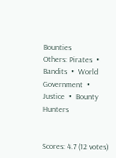Bounties
Others: Pirates  •  Bandits  •  World Government  •  Justice  •  Bounty Hunters


Scores: 4.7 (12 votes)